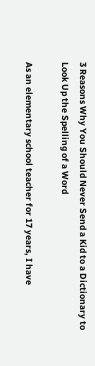3 Reasons Why You Should Never Send a Kid to a Dictionary to Look Up the Spelling of a Word

As an elementary school teacher for 17 years, I have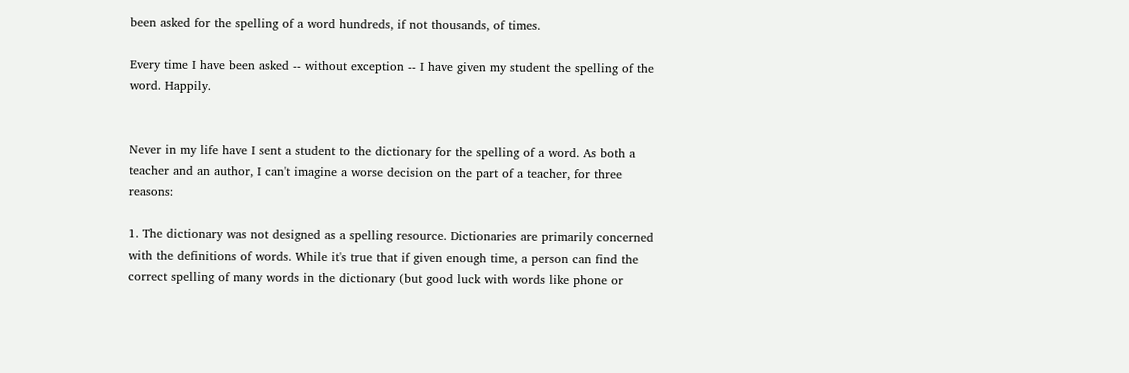been asked for the spelling of a word hundreds, if not thousands, of times.

Every time I have been asked -- without exception -- I have given my student the spelling of the word. Happily.


Never in my life have I sent a student to the dictionary for the spelling of a word. As both a teacher and an author, I can't imagine a worse decision on the part of a teacher, for three reasons:

1. The dictionary was not designed as a spelling resource. Dictionaries are primarily concerned with the definitions of words. While it's true that if given enough time, a person can find the correct spelling of many words in the dictionary (but good luck with words like phone or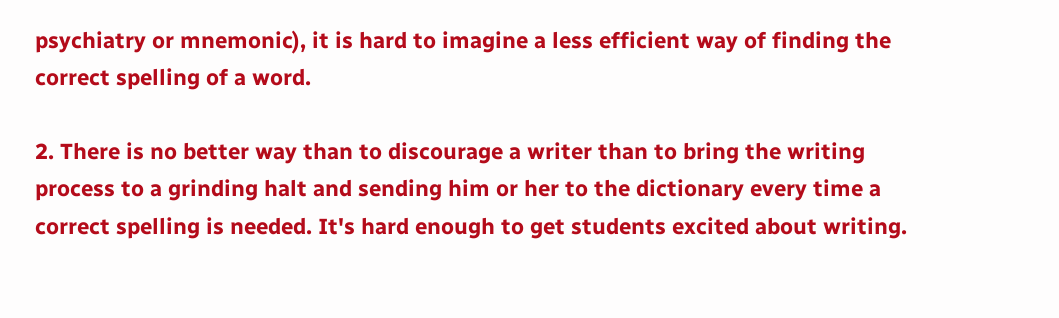psychiatry or mnemonic), it is hard to imagine a less efficient way of finding the correct spelling of a word.

2. There is no better way than to discourage a writer than to bring the writing process to a grinding halt and sending him or her to the dictionary every time a correct spelling is needed. It's hard enough to get students excited about writing.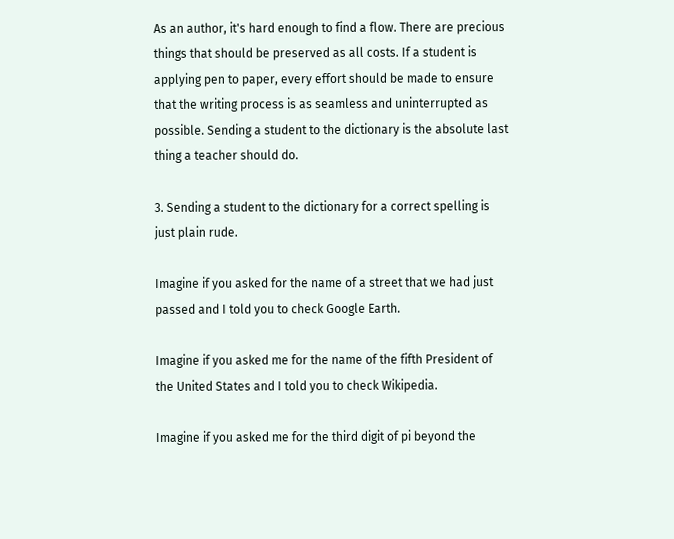As an author, it's hard enough to find a flow. There are precious things that should be preserved as all costs. If a student is applying pen to paper, every effort should be made to ensure that the writing process is as seamless and uninterrupted as possible. Sending a student to the dictionary is the absolute last thing a teacher should do.

3. Sending a student to the dictionary for a correct spelling is just plain rude.

Imagine if you asked for the name of a street that we had just passed and I told you to check Google Earth.

Imagine if you asked me for the name of the fifth President of the United States and I told you to check Wikipedia.

Imagine if you asked me for the third digit of pi beyond the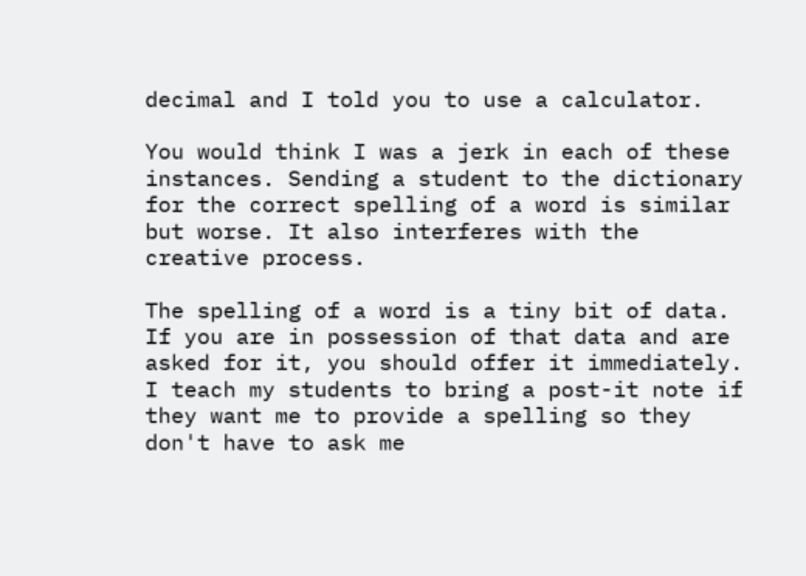decimal and I told you to use a calculator.

You would think I was a jerk in each of these instances. Sending a student to the dictionary for the correct spelling of a word is similar but worse. It also interferes with the creative process.

The spelling of a word is a tiny bit of data. If you are in possession of that data and are asked for it, you should offer it immediately. I teach my students to bring a post-it note if they want me to provide a spelling so they don't have to ask me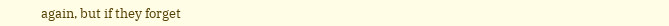again, but if they forget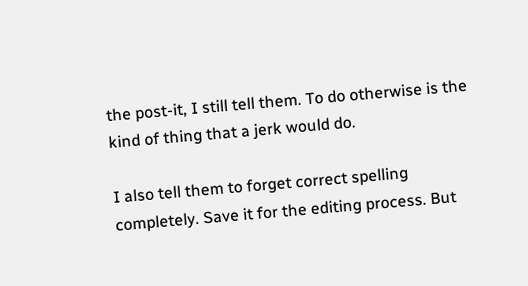the post-it, I still tell them. To do otherwise is the kind of thing that a jerk would do.

I also tell them to forget correct spelling completely. Save it for the editing process. But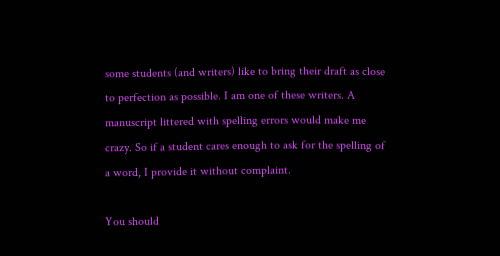some students (and writers) like to bring their draft as close to perfection as possible. I am one of these writers. A manuscript littered with spelling errors would make me crazy. So if a student cares enough to ask for the spelling of a word, I provide it without complaint.

You should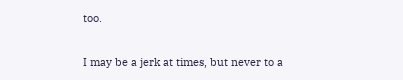too.

I may be a jerk at times, but never to a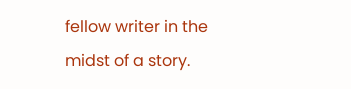fellow writer in the midst of a story.